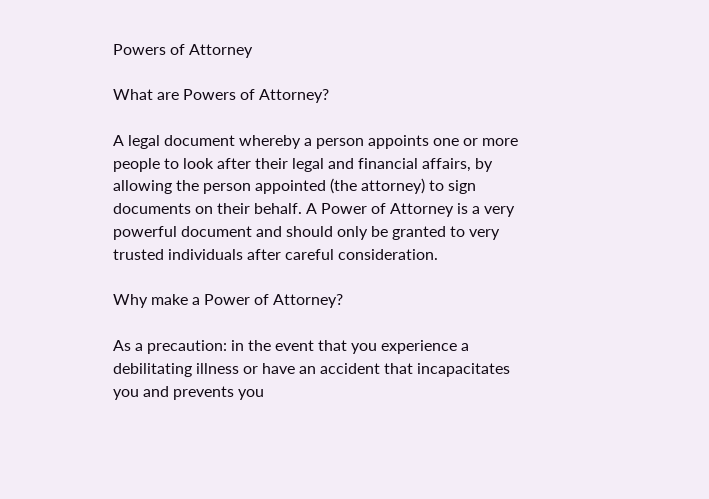Powers of Attorney

What are Powers of Attorney?

A legal document whereby a person appoints one or more people to look after their legal and financial affairs, by allowing the person appointed (the attorney) to sign documents on their behalf. A Power of Attorney is a very powerful document and should only be granted to very trusted individuals after careful consideration.

Why make a Power of Attorney?

As a precaution: in the event that you experience a debilitating illness or have an accident that incapacitates you and prevents you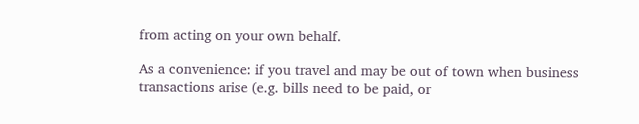from acting on your own behalf.

As a convenience: if you travel and may be out of town when business transactions arise (e.g. bills need to be paid, or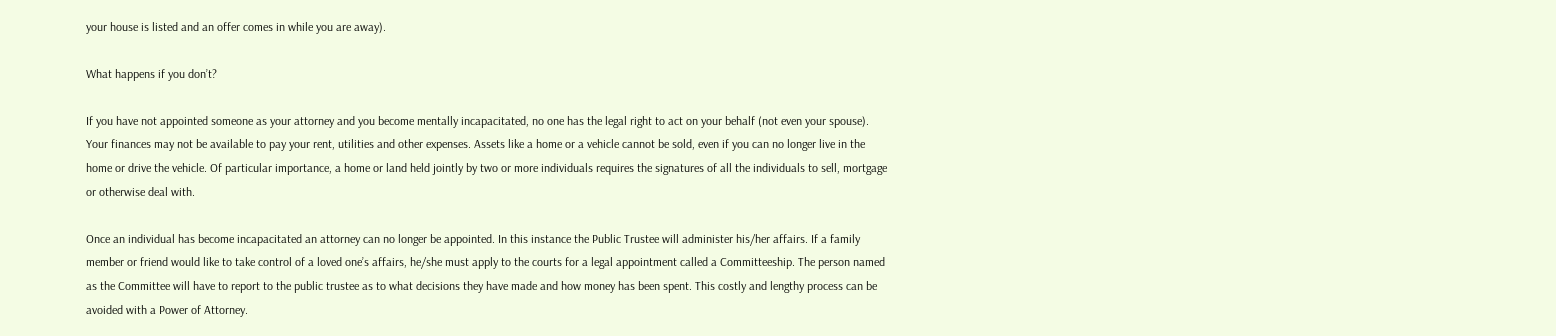your house is listed and an offer comes in while you are away).

What happens if you don’t?

If you have not appointed someone as your attorney and you become mentally incapacitated, no one has the legal right to act on your behalf (not even your spouse). Your finances may not be available to pay your rent, utilities and other expenses. Assets like a home or a vehicle cannot be sold, even if you can no longer live in the home or drive the vehicle. Of particular importance, a home or land held jointly by two or more individuals requires the signatures of all the individuals to sell, mortgage or otherwise deal with.

Once an individual has become incapacitated an attorney can no longer be appointed. In this instance the Public Trustee will administer his/her affairs. If a family member or friend would like to take control of a loved one’s affairs, he/she must apply to the courts for a legal appointment called a Committeeship. The person named as the Committee will have to report to the public trustee as to what decisions they have made and how money has been spent. This costly and lengthy process can be avoided with a Power of Attorney.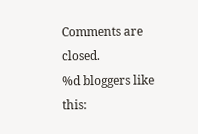Comments are closed.
%d bloggers like this: